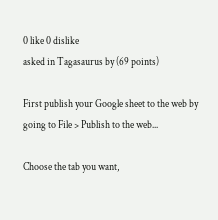0 like 0 dislike
asked in Tagasaurus by (69 points)

First publish your Google sheet to the web by going to File > Publish to the web...

Choose the tab you want,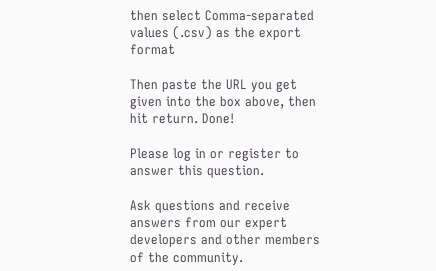then select Comma-separated values (.csv) as the export format

Then paste the URL you get given into the box above, then hit return. Done!

Please log in or register to answer this question.

Ask questions and receive answers from our expert developers and other members of the community.